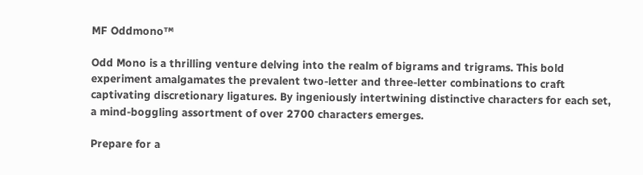MF Oddmono™

Odd Mono is a thrilling venture delving into the realm of bigrams and trigrams. This bold experiment amalgamates the prevalent two-letter and three-letter combinations to craft captivating discretionary ligatures. By ingeniously intertwining distinctive characters for each set, a mind-boggling assortment of over 2700 characters emerges.

Prepare for a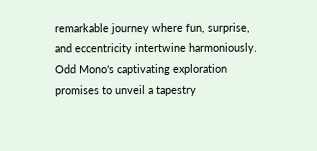remarkable journey where fun, surprise, and eccentricity intertwine harmoniously. Odd Mono's captivating exploration promises to unveil a tapestry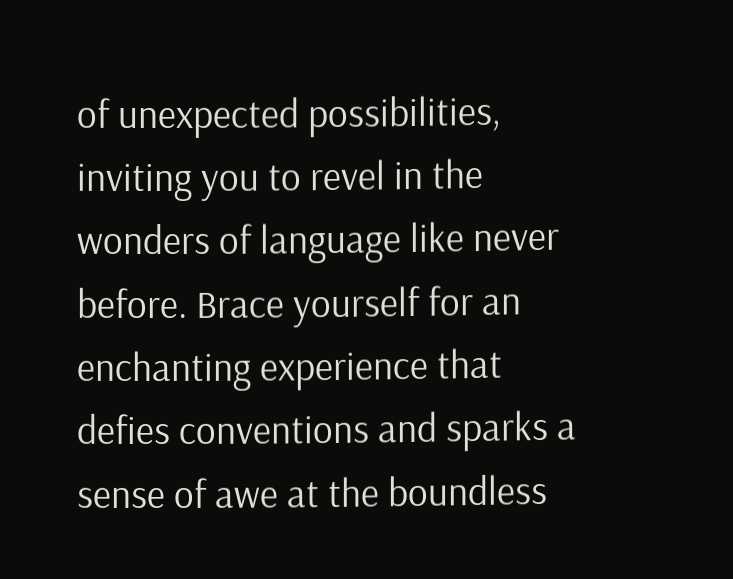of unexpected possibilities, inviting you to revel in the wonders of language like never before. Brace yourself for an enchanting experience that defies conventions and sparks a sense of awe at the boundless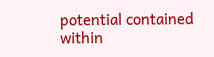potential contained within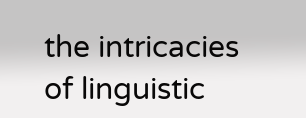the intricacies of linguistic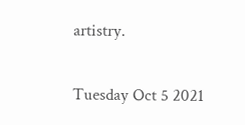artistry.

Tuesday Oct 5 2021